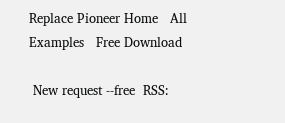Replace Pioneer Home   All Examples   Free Download

 New request --free  RSS: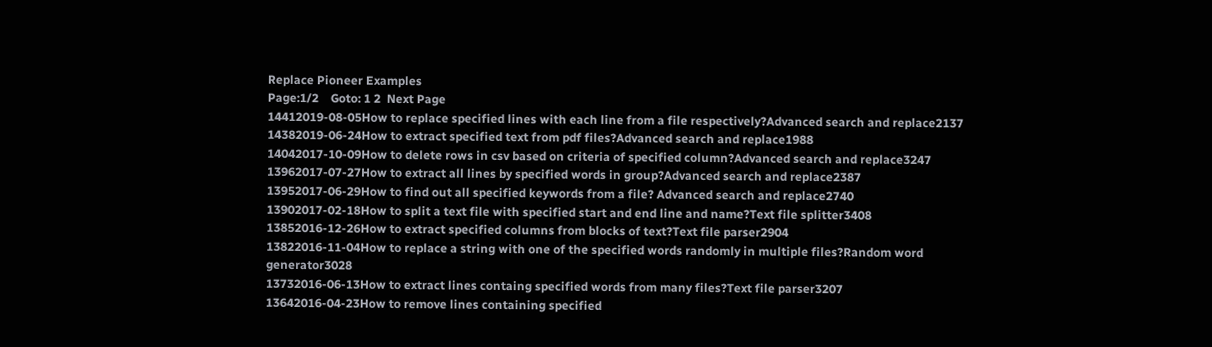Replace Pioneer Examples
Page:1/2    Goto: 1 2  Next Page
14412019-08-05How to replace specified lines with each line from a file respectively?Advanced search and replace2137
14382019-06-24How to extract specified text from pdf files?Advanced search and replace1988
14042017-10-09How to delete rows in csv based on criteria of specified column?Advanced search and replace3247
13962017-07-27How to extract all lines by specified words in group?Advanced search and replace2387
13952017-06-29How to find out all specified keywords from a file? Advanced search and replace2740
13902017-02-18How to split a text file with specified start and end line and name?Text file splitter3408
13852016-12-26How to extract specified columns from blocks of text?Text file parser2904
13822016-11-04How to replace a string with one of the specified words randomly in multiple files?Random word generator3028
13732016-06-13How to extract lines containg specified words from many files?Text file parser3207
13642016-04-23How to remove lines containing specified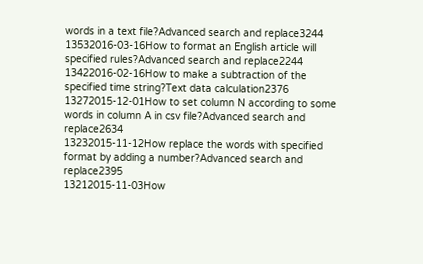words in a text file?Advanced search and replace3244
13532016-03-16How to format an English article will specified rules?Advanced search and replace2244
13422016-02-16How to make a subtraction of the specified time string?Text data calculation2376
13272015-12-01How to set column N according to some words in column A in csv file?Advanced search and replace2634
13232015-11-12How replace the words with specified format by adding a number?Advanced search and replace2395
13212015-11-03How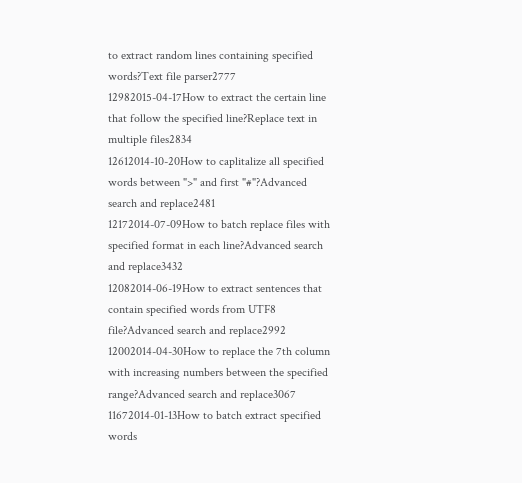to extract random lines containing specified words?Text file parser2777
12982015-04-17How to extract the certain line that follow the specified line?Replace text in multiple files2834
12612014-10-20How to caplitalize all specified words between ">" and first "#"?Advanced search and replace2481
12172014-07-09How to batch replace files with specified format in each line?Advanced search and replace3432
12082014-06-19How to extract sentences that contain specified words from UTF8 file?Advanced search and replace2992
12002014-04-30How to replace the 7th column with increasing numbers between the specified range?Advanced search and replace3067
11672014-01-13How to batch extract specified words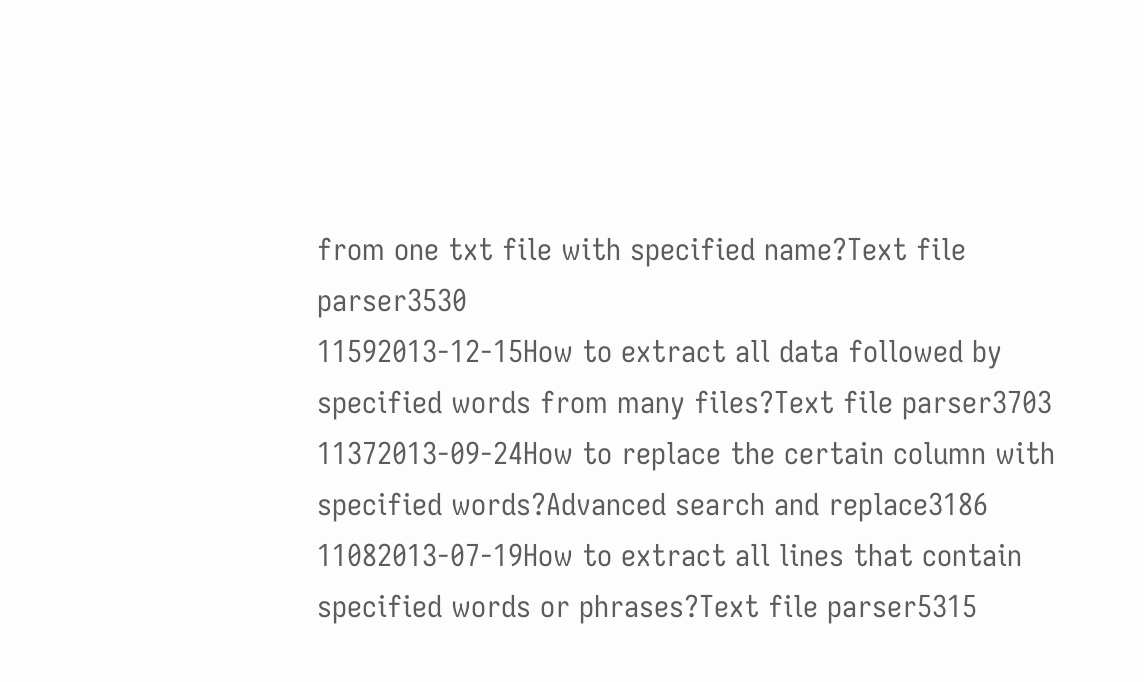from one txt file with specified name?Text file parser3530
11592013-12-15How to extract all data followed by specified words from many files?Text file parser3703
11372013-09-24How to replace the certain column with specified words?Advanced search and replace3186
11082013-07-19How to extract all lines that contain specified words or phrases?Text file parser5315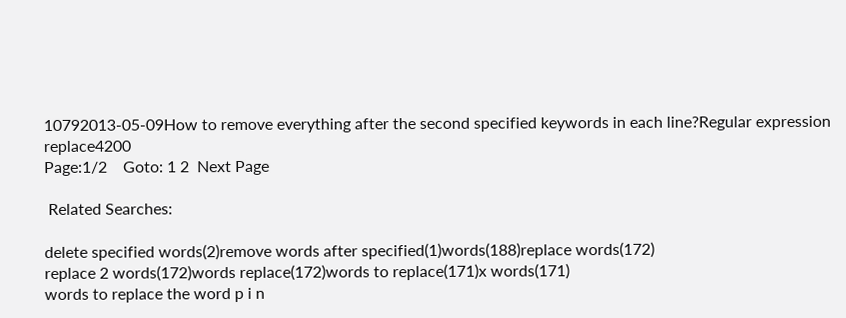10792013-05-09How to remove everything after the second specified keywords in each line?Regular expression replace4200
Page:1/2    Goto: 1 2  Next Page

 Related Searches:

delete specified words(2)remove words after specified(1)words(188)replace words(172)
replace 2 words(172)words replace(172)words to replace(171)x words(171)
words to replace the word p i n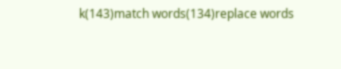k(143)match words(134)replace words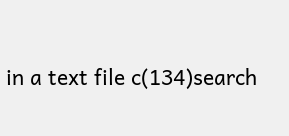in a text file c(134)search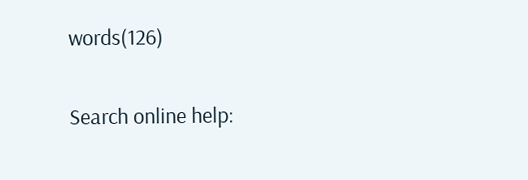words(126)

Search online help: